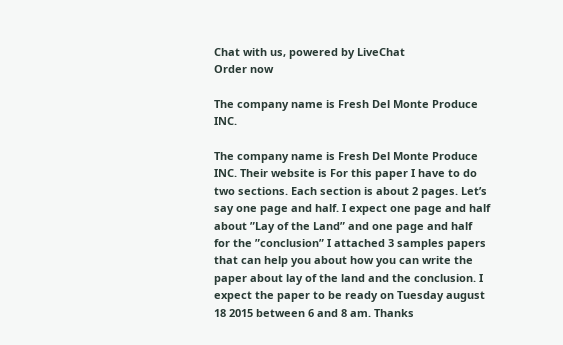Chat with us, powered by LiveChat
Order now

The company name is Fresh Del Monte Produce INC.

The company name is Fresh Del Monte Produce INC. Their website is For this paper I have to do two sections. Each section is about 2 pages. Let’s say one page and half. I expect one page and half about ”Lay of the Land” and one page and half for the ”conclusion” I attached 3 samples papers that can help you about how you can write the paper about lay of the land and the conclusion. I expect the paper to be ready on Tuesday august 18 2015 between 6 and 8 am. Thanks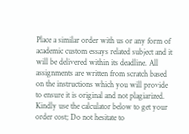Place a similar order with us or any form of academic custom essays related subject and it will be delivered within its deadline. All assignments are written from scratch based on the instructions which you will provide to ensure it is original and not plagiarized. Kindly use the calculator below to get your order cost; Do not hesitate to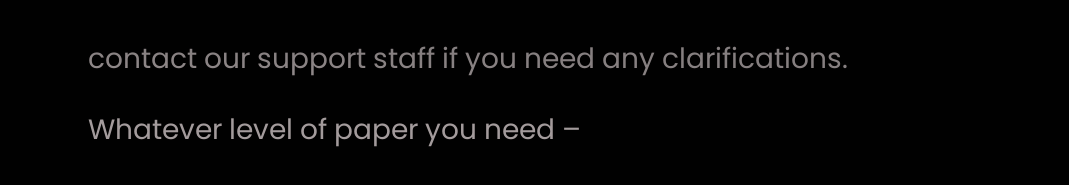contact our support staff if you need any clarifications.

Whatever level of paper you need –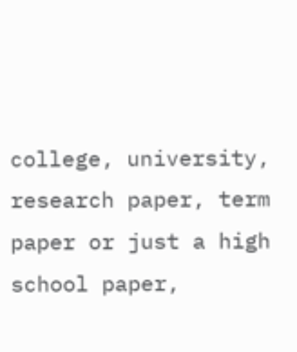college, university, research paper, term paper or just a high school paper,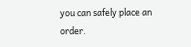you can safely place an order.